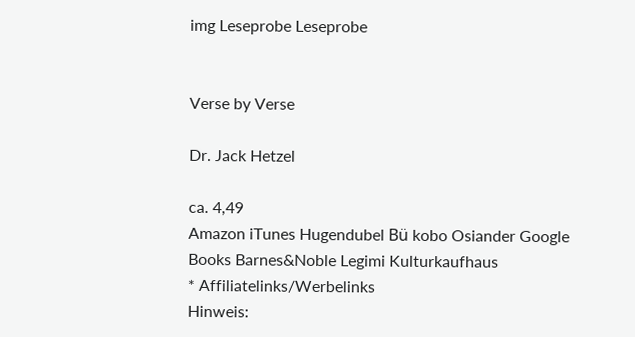img Leseprobe Leseprobe


Verse by Verse

Dr. Jack Hetzel

ca. 4,49
Amazon iTunes Hugendubel Bü kobo Osiander Google Books Barnes&Noble Legimi Kulturkaufhaus
* Affiliatelinks/Werbelinks
Hinweis: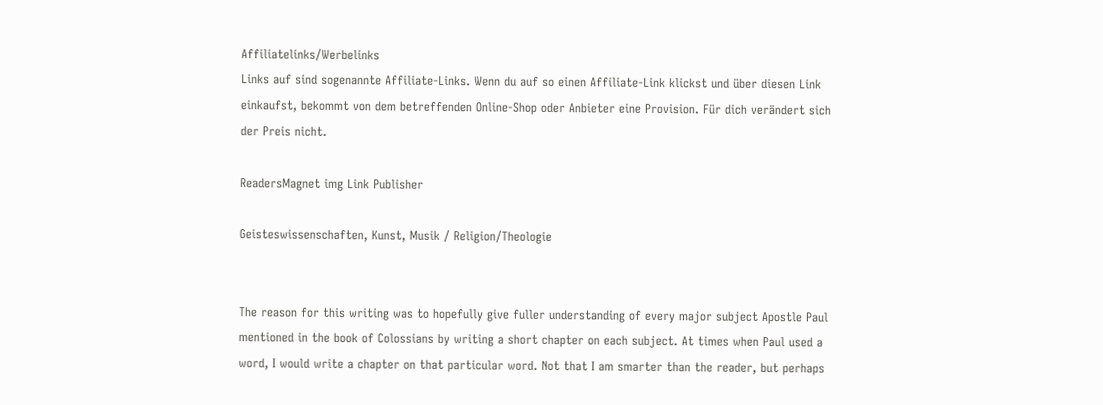Affiliatelinks/Werbelinks
Links auf sind sogenannte Affiliate-Links. Wenn du auf so einen Affiliate-Link klickst und über diesen Link einkaufst, bekommt von dem betreffenden Online-Shop oder Anbieter eine Provision. Für dich verändert sich der Preis nicht.

ReadersMagnet img Link Publisher

Geisteswissenschaften, Kunst, Musik / Religion/Theologie


The reason for this writing was to hopefully give fuller understanding of every major subject Apostle Paul mentioned in the book of Colossians by writing a short chapter on each subject. At times when Paul used a word, I would write a chapter on that particular word. Not that I am smarter than the reader, but perhaps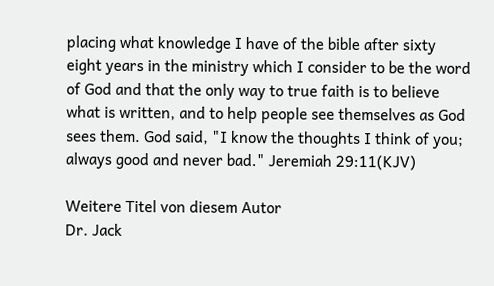placing what knowledge I have of the bible after sixty eight years in the ministry which I consider to be the word of God and that the only way to true faith is to believe what is written, and to help people see themselves as God sees them. God said, "I know the thoughts I think of you; always good and never bad." Jeremiah 29:11(KJV)

Weitere Titel von diesem Autor
Dr. Jack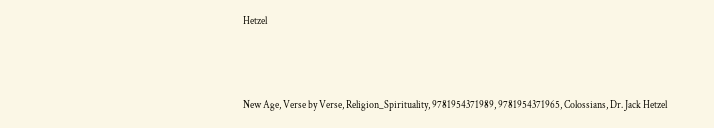Hetzel



New Age, Verse by Verse, Religion_Spirituality, 9781954371989, 9781954371965, Colossians, Dr. Jack Hetzel